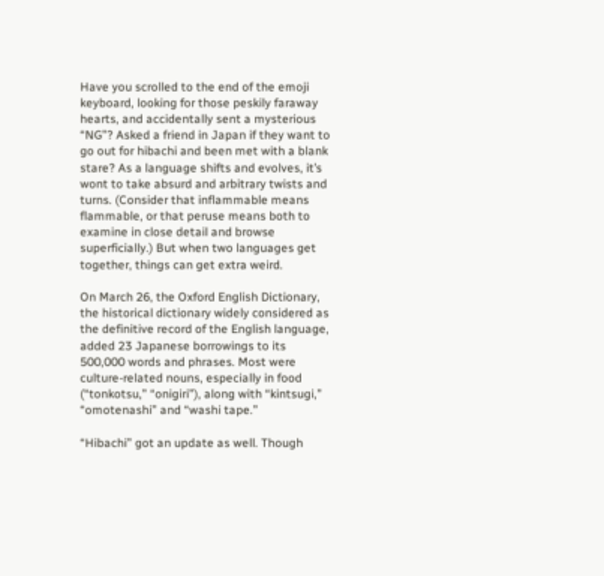Have you scrolled to the end of the emoji keyboard, looking for those peskily faraway hearts, and accidentally sent a mysterious “NG”? Asked a friend in Japan if they want to go out for hibachi and been met with a blank stare? As a language shifts and evolves, it’s wont to take absurd and arbitrary twists and turns. (Consider that inflammable means flammable, or that peruse means both to examine in close detail and browse superficially.) But when two languages get together, things can get extra weird.

On March 26, the Oxford English Dictionary, the historical dictionary widely considered as the definitive record of the English language, added 23 Japanese borrowings to its 500,000 words and phrases. Most were culture-related nouns, especially in food (“tonkotsu,” “onigiri”), along with “kintsugi,” “omotenashi” and “washi tape.”

“Hibachi” got an update as well. Though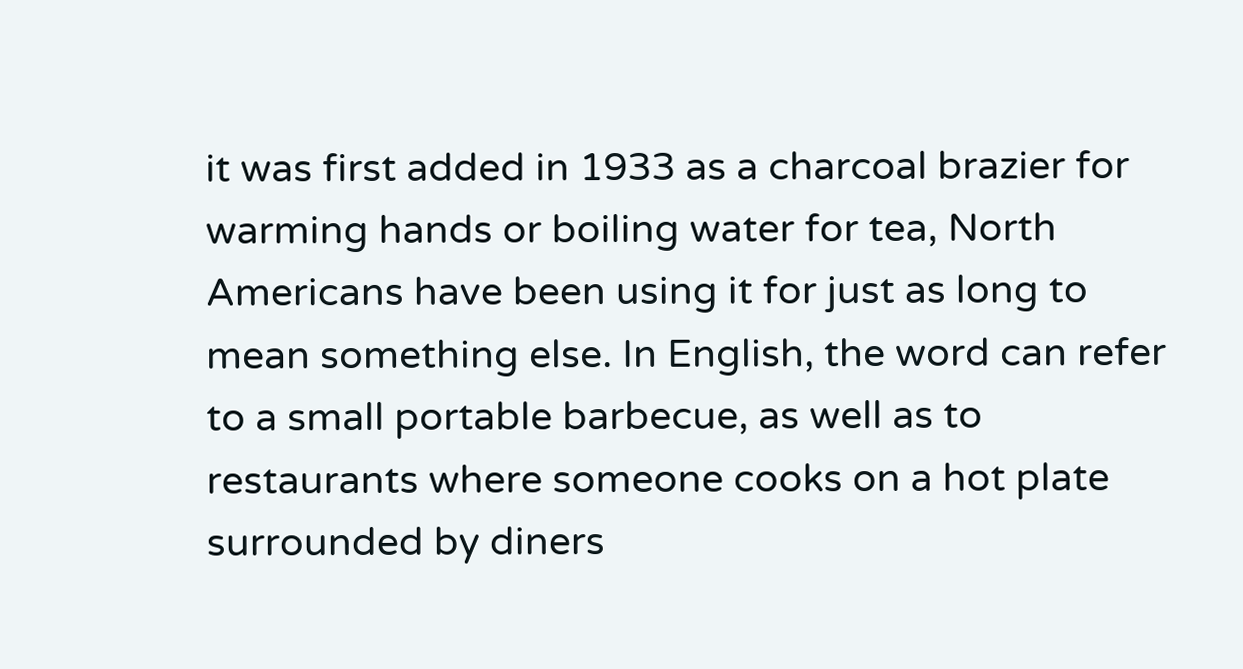it was first added in 1933 as a charcoal brazier for warming hands or boiling water for tea, North Americans have been using it for just as long to mean something else. In English, the word can refer to a small portable barbecue, as well as to restaurants where someone cooks on a hot plate surrounded by diners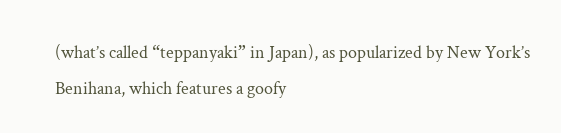(what’s called “teppanyaki” in Japan), as popularized by New York’s Benihana, which features a goofy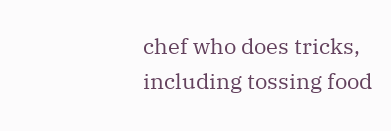chef who does tricks, including tossing food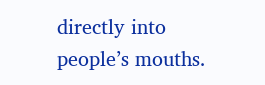directly into people’s mouths.